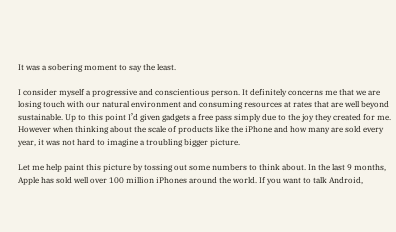It was a sobering moment to say the least.

I consider myself a progressive and conscientious person. It definitely concerns me that we are losing touch with our natural environment and consuming resources at rates that are well beyond sustainable. Up to this point I’d given gadgets a free pass simply due to the joy they created for me. However when thinking about the scale of products like the iPhone and how many are sold every year, it was not hard to imagine a troubling bigger picture.

Let me help paint this picture by tossing out some numbers to think about. In the last 9 months, Apple has sold well over 100 million iPhones around the world. If you want to talk Android,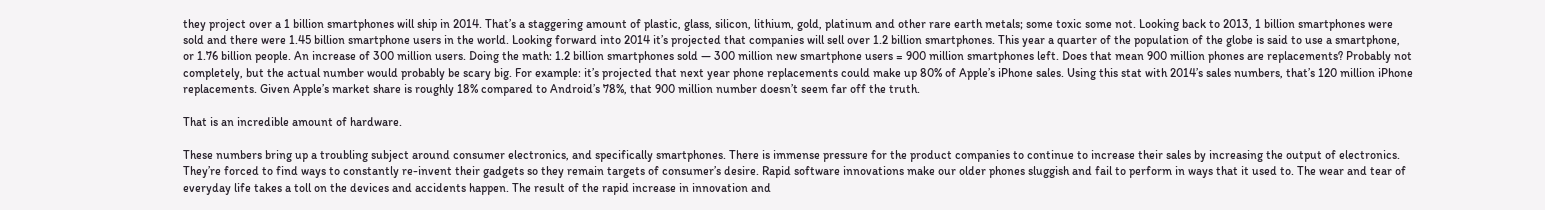they project over a 1 billion smartphones will ship in 2014. That’s a staggering amount of plastic, glass, silicon, lithium, gold, platinum and other rare earth metals; some toxic some not. Looking back to 2013, 1 billion smartphones were sold and there were 1.45 billion smartphone users in the world. Looking forward into 2014 it’s projected that companies will sell over 1.2 billion smartphones. This year a quarter of the population of the globe is said to use a smartphone, or 1.76 billion people. An increase of 300 million users. Doing the math: 1.2 billion smartphones sold — 300 million new smartphone users = 900 million smartphones left. Does that mean 900 million phones are replacements? Probably not completely, but the actual number would probably be scary big. For example: it’s projected that next year phone replacements could make up 80% of Apple’s iPhone sales. Using this stat with 2014’s sales numbers, that’s 120 million iPhone replacements. Given Apple’s market share is roughly 18% compared to Android’s 78%, that 900 million number doesn’t seem far off the truth.

That is an incredible amount of hardware.

These numbers bring up a troubling subject around consumer electronics, and specifically smartphones. There is immense pressure for the product companies to continue to increase their sales by increasing the output of electronics. They’re forced to find ways to constantly re-invent their gadgets so they remain targets of consumer’s desire. Rapid software innovations make our older phones sluggish and fail to perform in ways that it used to. The wear and tear of everyday life takes a toll on the devices and accidents happen. The result of the rapid increase in innovation and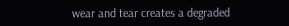wear and tear creates a degraded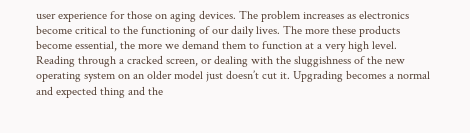user experience for those on aging devices. The problem increases as electronics become critical to the functioning of our daily lives. The more these products become essential, the more we demand them to function at a very high level. Reading through a cracked screen, or dealing with the sluggishness of the new operating system on an older model just doesn’t cut it. Upgrading becomes a normal and expected thing and the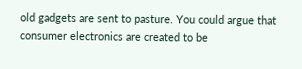old gadgets are sent to pasture. You could argue that consumer electronics are created to be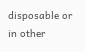disposable or in other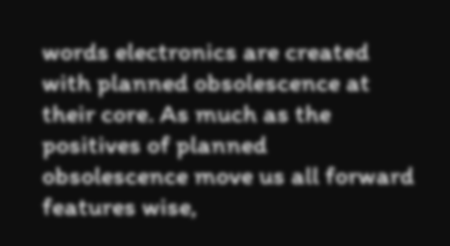words electronics are created with planned obsolescence at their core. As much as the positives of planned obsolescence move us all forward features wise,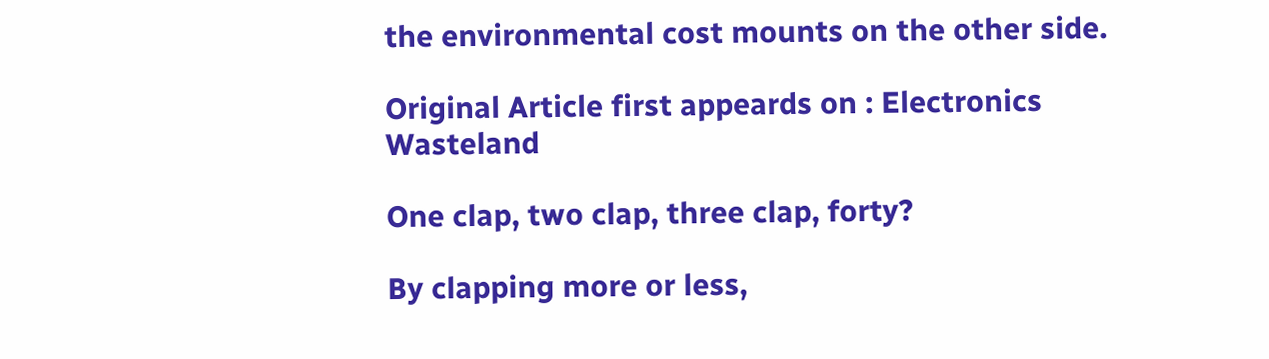the environmental cost mounts on the other side.

Original Article first appeards on : Electronics Wasteland

One clap, two clap, three clap, forty?

By clapping more or less,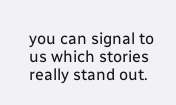you can signal to us which stories really stand out.